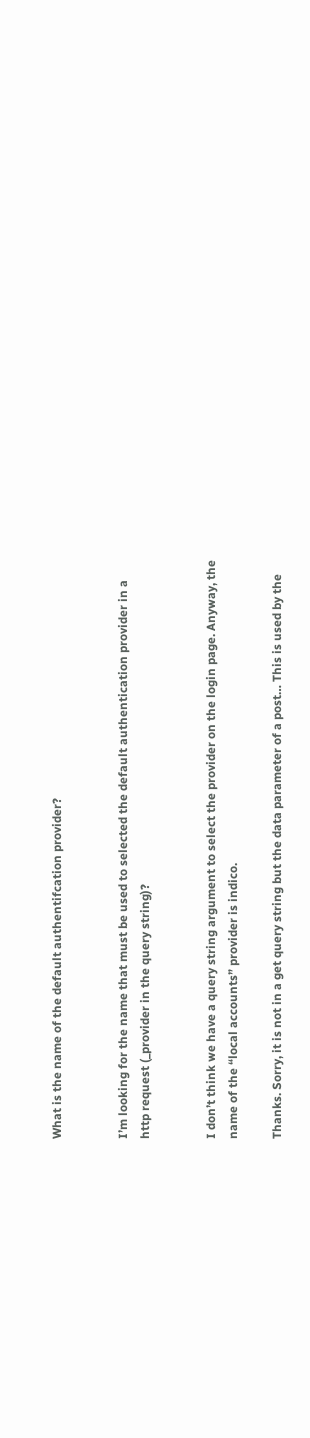What is the name of the default authentifcation provider?


I’m looking for the name that must be used to selected the default authentication provider in a http request (_provider in the query string)?


I don’t think we have a query string argument to select the provider on the login page. Anyway, the name of the “local accounts” provider is indico.

Thanks. Sorry, it is not in a get query string but the data parameter of a post… This is used by the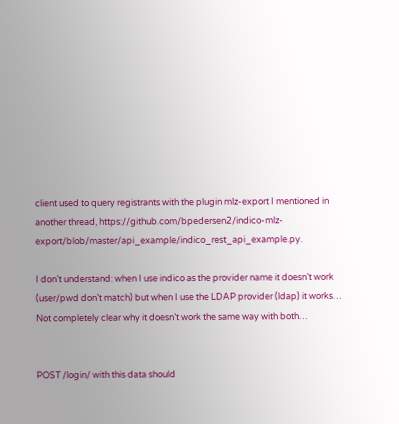client used to query registrants with the plugin mlz-export I mentioned in another thread, https://github.com/bpedersen2/indico-mlz-export/blob/master/api_example/indico_rest_api_example.py.

I don’t understand: when I use indico as the provider name it doesn’t work (user/pwd don’t match) but when I use the LDAP provider (ldap) it works… Not completely clear why it doesn’t work the same way with both…


POST /login/ with this data should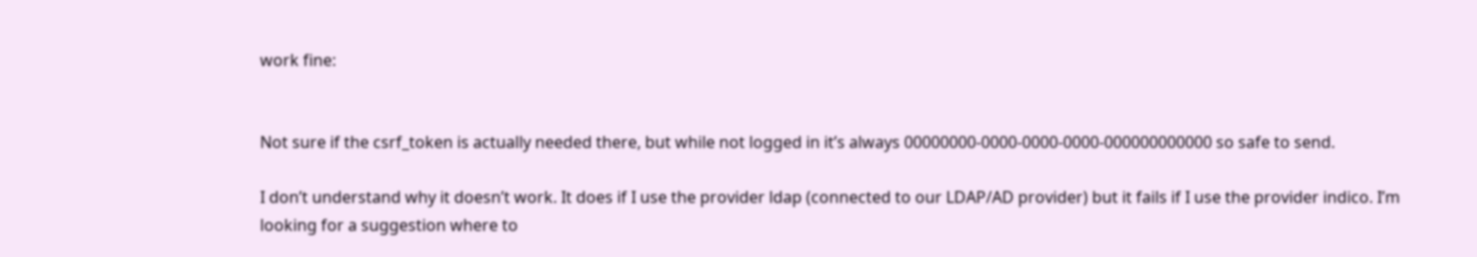work fine:


Not sure if the csrf_token is actually needed there, but while not logged in it’s always 00000000-0000-0000-0000-000000000000 so safe to send.

I don’t understand why it doesn’t work. It does if I use the provider ldap (connected to our LDAP/AD provider) but it fails if I use the provider indico. I’m looking for a suggestion where to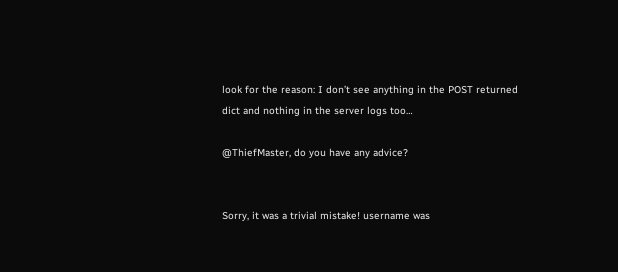look for the reason: I don’t see anything in the POST returned dict and nothing in the server logs too…

@ThiefMaster, do you have any advice?


Sorry, it was a trivial mistake! username was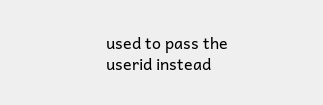used to pass the userid instead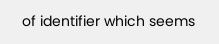of identifier which seems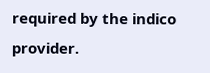required by the indico provider.